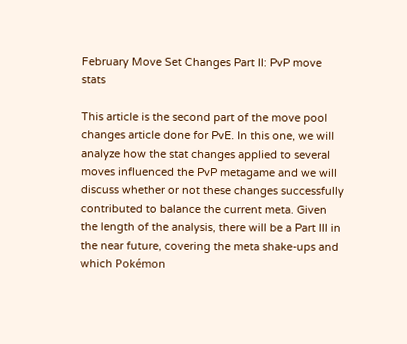February Move Set Changes Part II: PvP move stats

This article is the second part of the move pool changes article done for PvE. In this one, we will analyze how the stat changes applied to several moves influenced the PvP metagame and we will discuss whether or not these changes successfully contributed to balance the current meta. Given the length of the analysis, there will be a Part III in the near future, covering the meta shake-ups and which Pokémon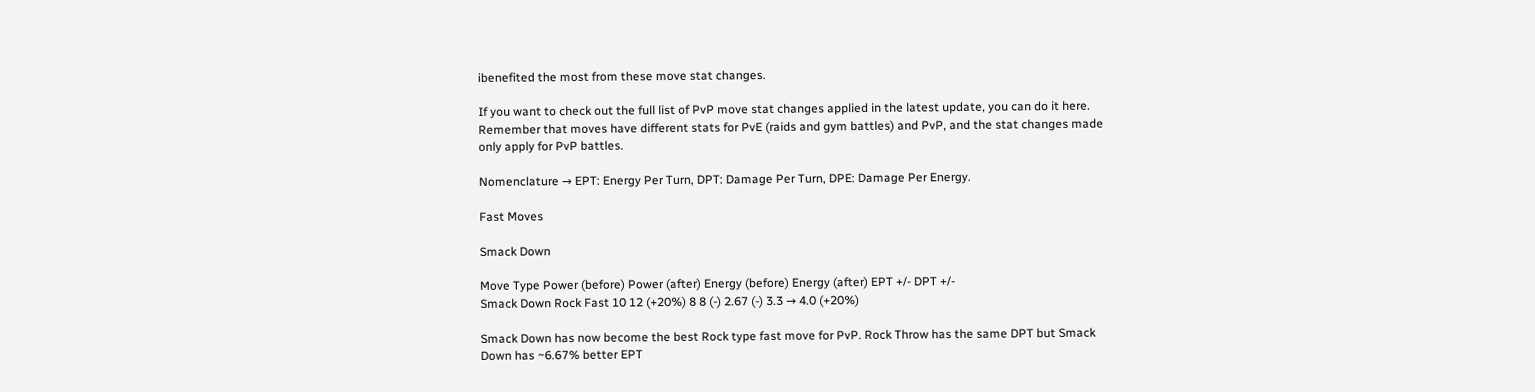ibenefited the most from these move stat changes.

If you want to check out the full list of PvP move stat changes applied in the latest update, you can do it here. Remember that moves have different stats for PvE (raids and gym battles) and PvP, and the stat changes made only apply for PvP battles.

Nomenclature → EPT: Energy Per Turn, DPT: Damage Per Turn, DPE: Damage Per Energy.

Fast Moves

Smack Down

Move Type Power (before) Power (after) Energy (before) Energy (after) EPT +/- DPT +/-
Smack Down Rock Fast 10 12 (+20%) 8 8 (-) 2.67 (-) 3.3 → 4.0 (+20%)

Smack Down has now become the best Rock type fast move for PvP. Rock Throw has the same DPT but Smack Down has ~6.67% better EPT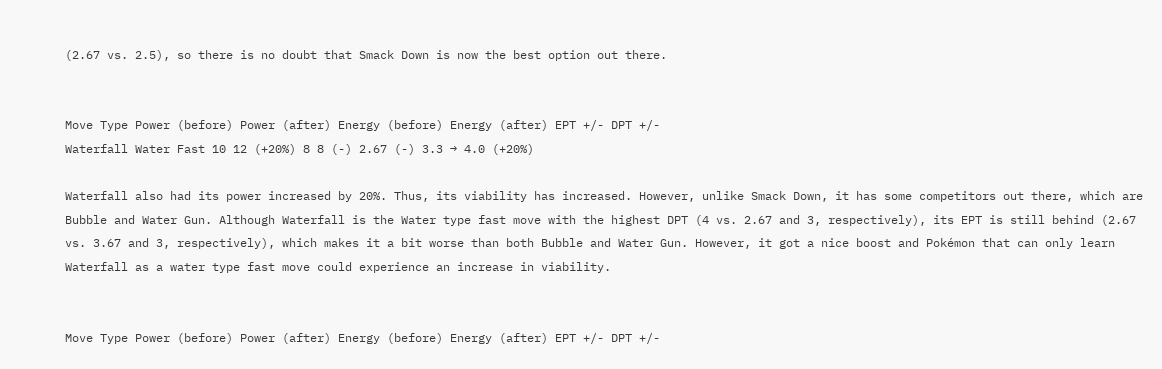(2.67 vs. 2.5), so there is no doubt that Smack Down is now the best option out there.


Move Type Power (before) Power (after) Energy (before) Energy (after) EPT +/- DPT +/-
Waterfall Water Fast 10 12 (+20%) 8 8 (-) 2.67 (-) 3.3 → 4.0 (+20%)

Waterfall also had its power increased by 20%. Thus, its viability has increased. However, unlike Smack Down, it has some competitors out there, which are Bubble and Water Gun. Although Waterfall is the Water type fast move with the highest DPT (4 vs. 2.67 and 3, respectively), its EPT is still behind (2.67 vs. 3.67 and 3, respectively), which makes it a bit worse than both Bubble and Water Gun. However, it got a nice boost and Pokémon that can only learn Waterfall as a water type fast move could experience an increase in viability.


Move Type Power (before) Power (after) Energy (before) Energy (after) EPT +/- DPT +/-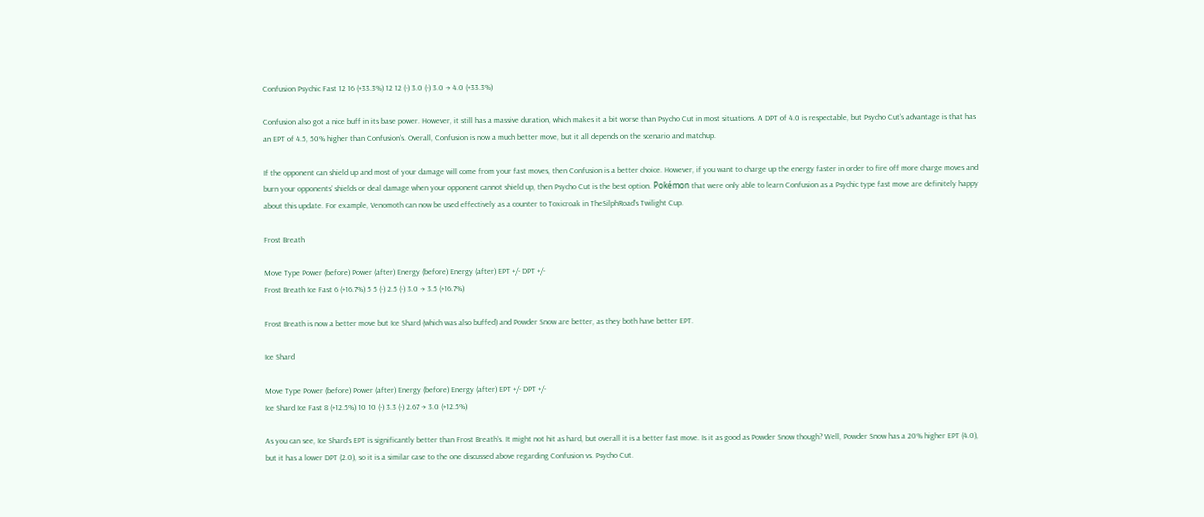Confusion Psychic Fast 12 16 (+33.3%) 12 12 (-) 3.0 (-) 3.0 → 4.0 (+33.3%)

Confusion also got a nice buff in its base power. However, it still has a massive duration, which makes it a bit worse than Psycho Cut in most situations. A DPT of 4.0 is respectable, but Psycho Cut’s advantage is that has an EPT of 4.5, 50% higher than Confusion’s. Overall, Confusion is now a much better move, but it all depends on the scenario and matchup.

If the opponent can shield up and most of your damage will come from your fast moves, then Confusion is a better choice. However, if you want to charge up the energy faster in order to fire off more charge moves and burn your opponents’ shields or deal damage when your opponent cannot shield up, then Psycho Cut is the best option. Pokémon that were only able to learn Confusion as a Psychic type fast move are definitely happy about this update. For example, Venomoth can now be used effectively as a counter to Toxicroak in TheSilphRoad’s Twilight Cup.

Frost Breath

Move Type Power (before) Power (after) Energy (before) Energy (after) EPT +/- DPT +/-
Frost Breath Ice Fast 6 (+16.7%) 5 5 (-) 2.5 (-) 3.0 → 3.5 (+16.7%)

Frost Breath is now a better move but Ice Shard (which was also buffed) and Powder Snow are better, as they both have better EPT.

Ice Shard

Move Type Power (before) Power (after) Energy (before) Energy (after) EPT +/- DPT +/-
Ice Shard Ice Fast 8 (+12.5%) 10 10 (-) 3.3 (-) 2.67 → 3.0 (+12.5%)

As you can see, Ice Shard’s EPT is significantly better than Frost Breath’s. It might not hit as hard, but overall it is a better fast move. Is it as good as Powder Snow though? Well, Powder Snow has a 20% higher EPT (4.0), but it has a lower DPT (2.0), so it is a similar case to the one discussed above regarding Confusion vs. Psycho Cut.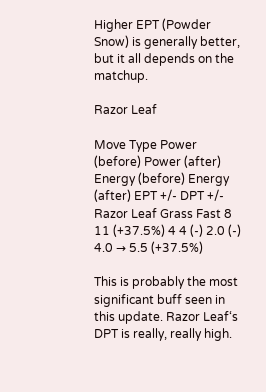Higher EPT (Powder Snow) is generally better, but it all depends on the matchup.

Razor Leaf

Move Type Power (before) Power (after) Energy (before) Energy (after) EPT +/- DPT +/-
Razor Leaf Grass Fast 8 11 (+37.5%) 4 4 (-) 2.0 (-) 4.0 → 5.5 (+37.5%)

This is probably the most significant buff seen in this update. Razor Leaf‘s DPT is really, really high.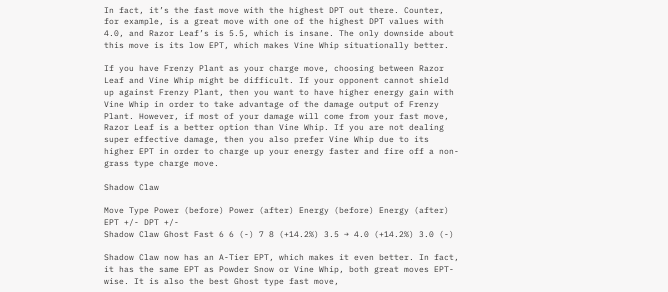In fact, it’s the fast move with the highest DPT out there. Counter, for example, is a great move with one of the highest DPT values with 4.0, and Razor Leaf’s is 5.5, which is insane. The only downside about this move is its low EPT, which makes Vine Whip situationally better.

If you have Frenzy Plant as your charge move, choosing between Razor Leaf and Vine Whip might be difficult. If your opponent cannot shield up against Frenzy Plant, then you want to have higher energy gain with Vine Whip in order to take advantage of the damage output of Frenzy Plant. However, if most of your damage will come from your fast move, Razor Leaf is a better option than Vine Whip. If you are not dealing super effective damage, then you also prefer Vine Whip due to its higher EPT in order to charge up your energy faster and fire off a non-grass type charge move.

Shadow Claw

Move Type Power (before) Power (after) Energy (before) Energy (after) EPT +/- DPT +/-
Shadow Claw Ghost Fast 6 6 (-) 7 8 (+14.2%) 3.5 → 4.0 (+14.2%) 3.0 (-)

Shadow Claw now has an A-Tier EPT, which makes it even better. In fact, it has the same EPT as Powder Snow or Vine Whip, both great moves EPT-wise. It is also the best Ghost type fast move,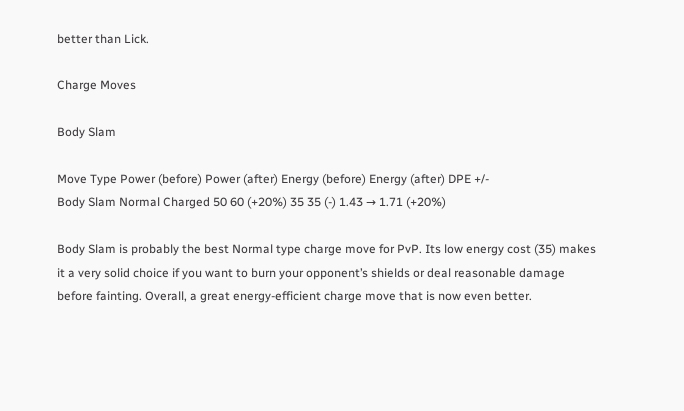better than Lick.

Charge Moves

Body Slam

Move Type Power (before) Power (after) Energy (before) Energy (after) DPE +/-
Body Slam Normal Charged 50 60 (+20%) 35 35 (-) 1.43 → 1.71 (+20%)

Body Slam is probably the best Normal type charge move for PvP. Its low energy cost (35) makes it a very solid choice if you want to burn your opponent’s shields or deal reasonable damage before fainting. Overall, a great energy-efficient charge move that is now even better.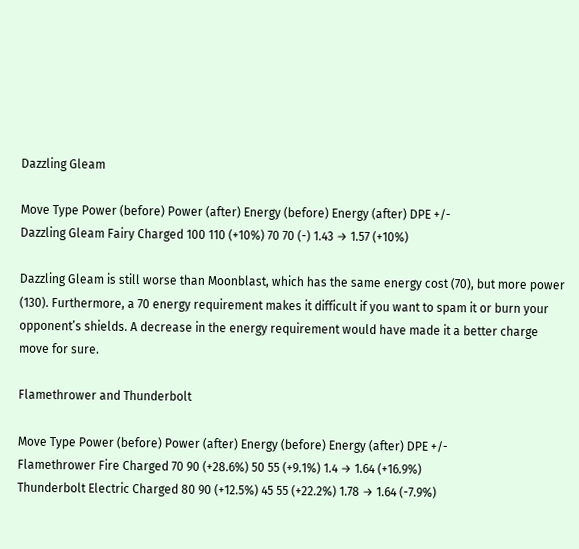Dazzling Gleam

Move Type Power (before) Power (after) Energy (before) Energy (after) DPE +/-
Dazzling Gleam Fairy Charged 100 110 (+10%) 70 70 (-) 1.43 → 1.57 (+10%)

Dazzling Gleam is still worse than Moonblast, which has the same energy cost (70), but more power (130). Furthermore, a 70 energy requirement makes it difficult if you want to spam it or burn your opponent’s shields. A decrease in the energy requirement would have made it a better charge move for sure.

Flamethrower and Thunderbolt

Move Type Power (before) Power (after) Energy (before) Energy (after) DPE +/-
Flamethrower Fire Charged 70 90 (+28.6%) 50 55 (+9.1%) 1.4 → 1.64 (+16.9%)
Thunderbolt Electric Charged 80 90 (+12.5%) 45 55 (+22.2%) 1.78 → 1.64 (-7.9%)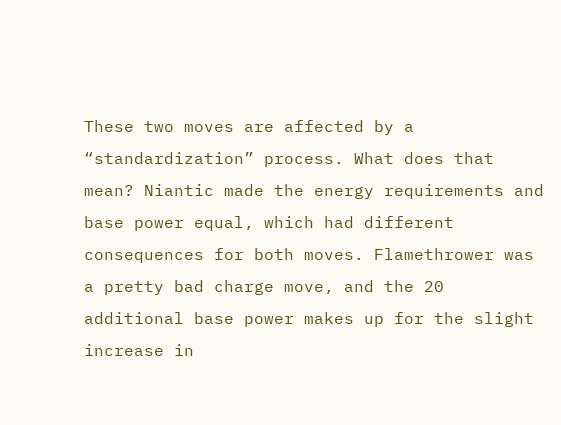These two moves are affected by a “standardization” process. What does that mean? Niantic made the energy requirements and base power equal, which had different consequences for both moves. Flamethrower was a pretty bad charge move, and the 20 additional base power makes up for the slight increase in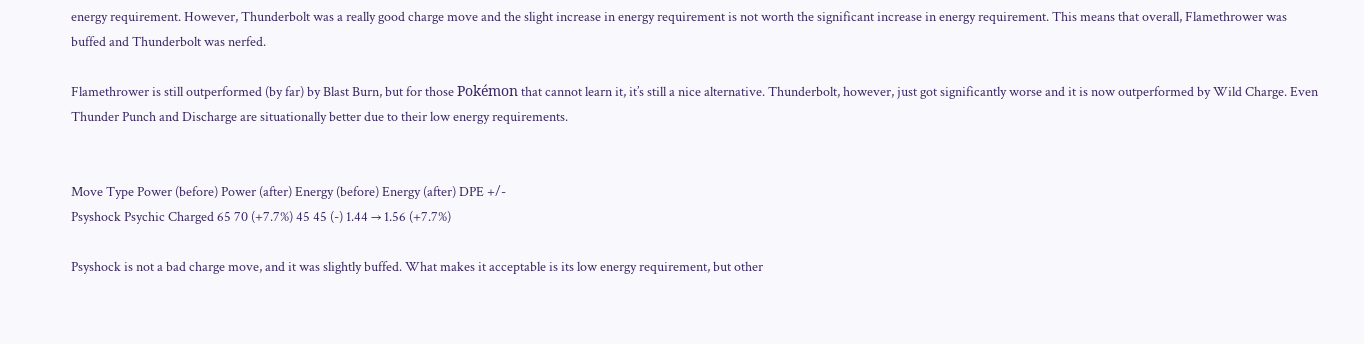energy requirement. However, Thunderbolt was a really good charge move and the slight increase in energy requirement is not worth the significant increase in energy requirement. This means that overall, Flamethrower was buffed and Thunderbolt was nerfed.

Flamethrower is still outperformed (by far) by Blast Burn, but for those Pokémon that cannot learn it, it’s still a nice alternative. Thunderbolt, however, just got significantly worse and it is now outperformed by Wild Charge. Even Thunder Punch and Discharge are situationally better due to their low energy requirements.


Move Type Power (before) Power (after) Energy (before) Energy (after) DPE +/-
Psyshock Psychic Charged 65 70 (+7.7%) 45 45 (-) 1.44 → 1.56 (+7.7%)

Psyshock is not a bad charge move, and it was slightly buffed. What makes it acceptable is its low energy requirement, but other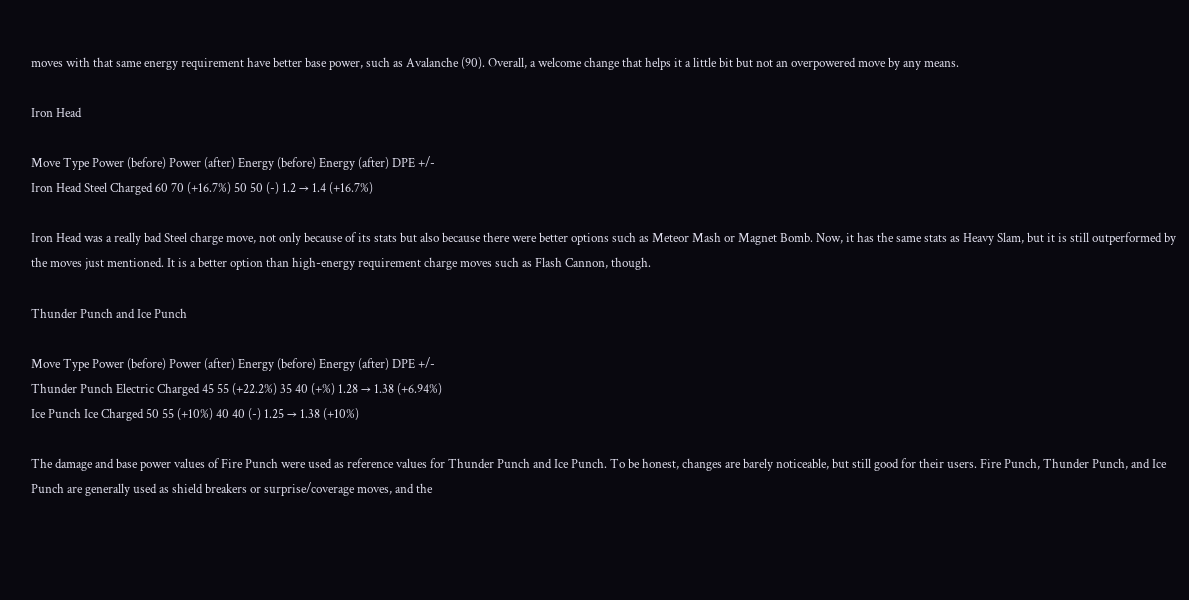moves with that same energy requirement have better base power, such as Avalanche (90). Overall, a welcome change that helps it a little bit but not an overpowered move by any means.

Iron Head

Move Type Power (before) Power (after) Energy (before) Energy (after) DPE +/-
Iron Head Steel Charged 60 70 (+16.7%) 50 50 (-) 1.2 → 1.4 (+16.7%)

Iron Head was a really bad Steel charge move, not only because of its stats but also because there were better options such as Meteor Mash or Magnet Bomb. Now, it has the same stats as Heavy Slam, but it is still outperformed by the moves just mentioned. It is a better option than high-energy requirement charge moves such as Flash Cannon, though.

Thunder Punch and Ice Punch

Move Type Power (before) Power (after) Energy (before) Energy (after) DPE +/-
Thunder Punch Electric Charged 45 55 (+22.2%) 35 40 (+%) 1.28 → 1.38 (+6.94%)
Ice Punch Ice Charged 50 55 (+10%) 40 40 (-) 1.25 → 1.38 (+10%)

The damage and base power values of Fire Punch were used as reference values for Thunder Punch and Ice Punch. To be honest, changes are barely noticeable, but still good for their users. Fire Punch, Thunder Punch, and Ice Punch are generally used as shield breakers or surprise/coverage moves, and the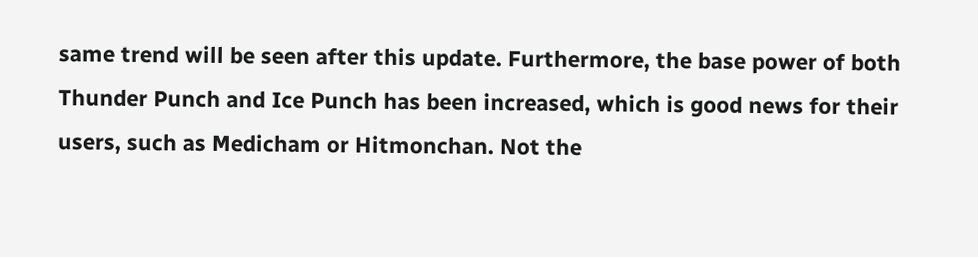same trend will be seen after this update. Furthermore, the base power of both Thunder Punch and Ice Punch has been increased, which is good news for their users, such as Medicham or Hitmonchan. Not the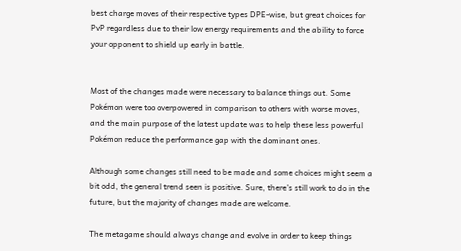best charge moves of their respective types DPE-wise, but great choices for PvP regardless due to their low energy requirements and the ability to force your opponent to shield up early in battle.


Most of the changes made were necessary to balance things out. Some Pokémon were too overpowered in comparison to others with worse moves, and the main purpose of the latest update was to help these less powerful Pokémon reduce the performance gap with the dominant ones.

Although some changes still need to be made and some choices might seem a bit odd, the general trend seen is positive. Sure, there’s still work to do in the future, but the majority of changes made are welcome.

The metagame should always change and evolve in order to keep things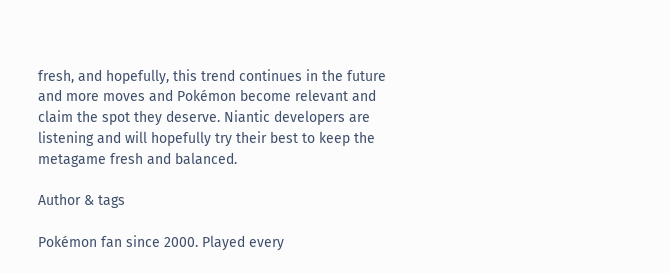fresh, and hopefully, this trend continues in the future and more moves and Pokémon become relevant and claim the spot they deserve. Niantic developers are listening and will hopefully try their best to keep the metagame fresh and balanced.

Author & tags

Pokémon fan since 2000. Played every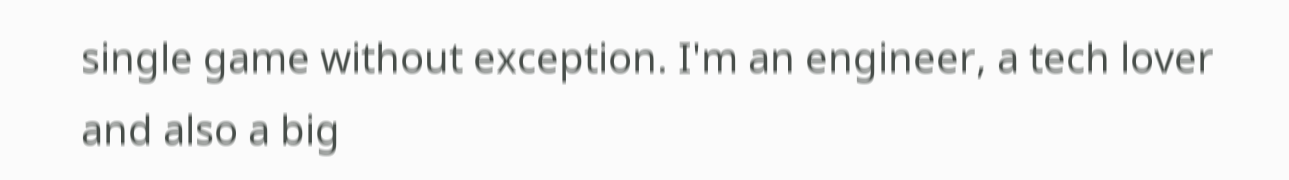single game without exception. I'm an engineer, a tech lover and also a big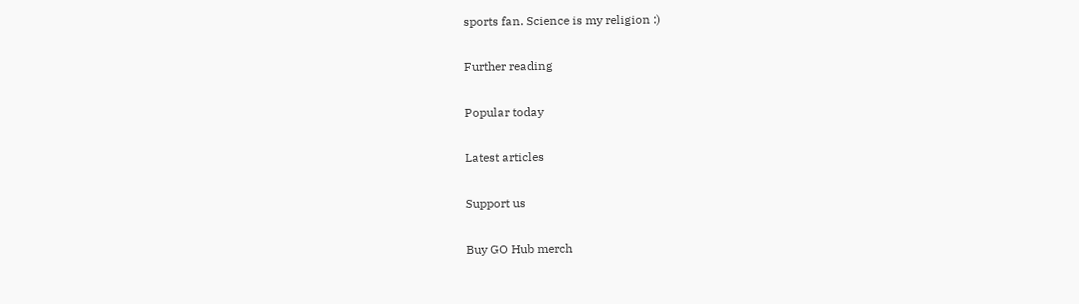sports fan. Science is my religion :)

Further reading

Popular today

Latest articles

Support us

Buy GO Hub merch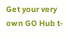Get your very own GO Hub t-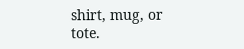shirt, mug, or tote.